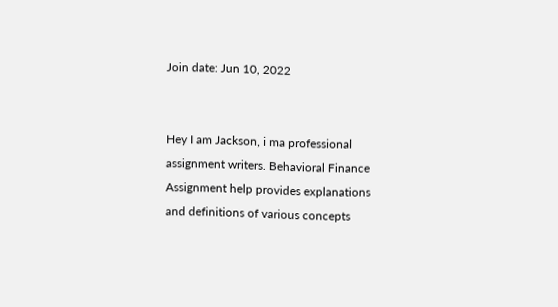Join date: Jun 10, 2022


Hey I am Jackson, i ma professional assignment writers. Behavioral Finance Assignment help provides explanations and definitions of various concepts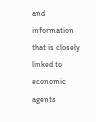and information that is closely linked to economic agents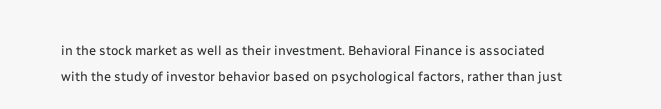in the stock market as well as their investment. Behavioral Finance is associated with the study of investor behavior based on psychological factors, rather than just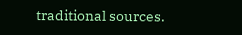traditional sources.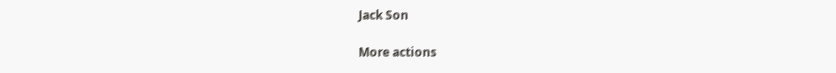Jack Son

More actions